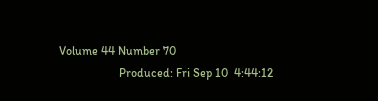Volume 44 Number 70
                    Produced: Fri Sep 10  4:44:12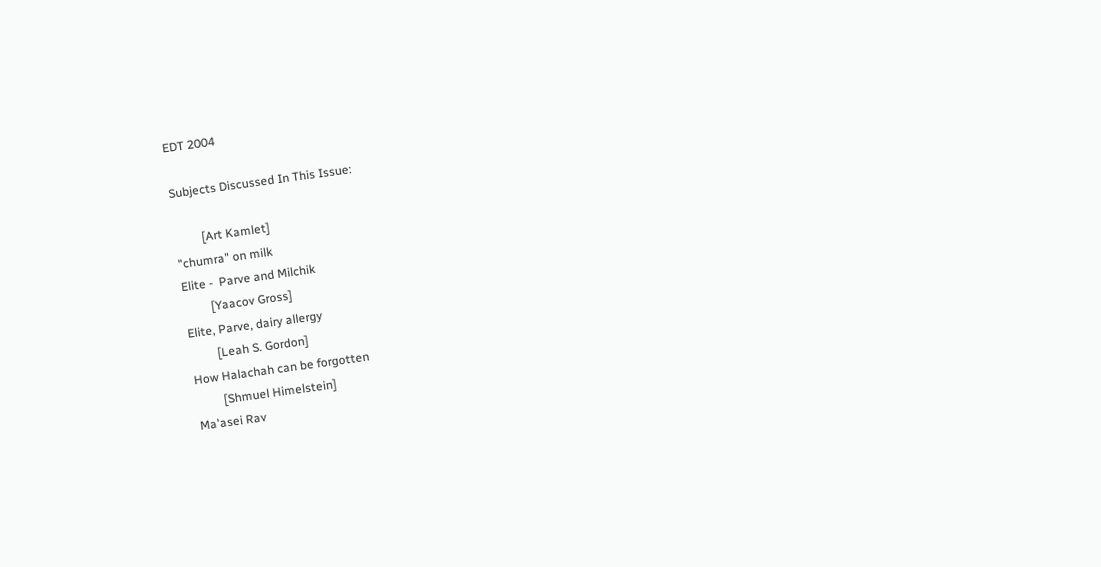EDT 2004

Subjects Discussed In This Issue:

         [Art Kamlet]
"chumra" on milk
Elite -  Parve and Milchik
         [Yaacov Gross]
Elite, Parve, dairy allergy
         [Leah S. Gordon]
How Halachah can be forgotten
         [Shmuel Himelstein]
Ma'asei Rav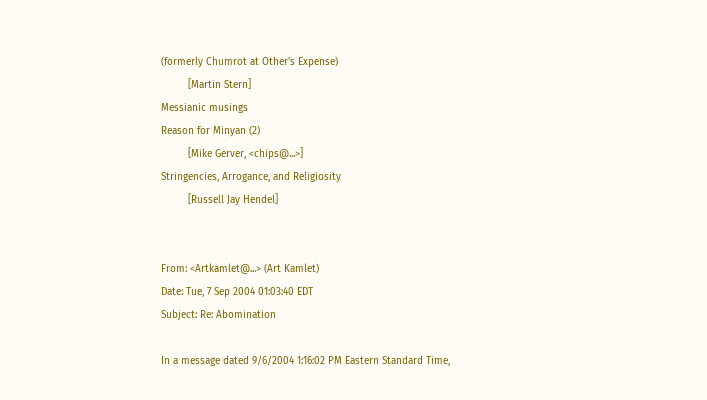(formerly Chumrot at Other's Expense)
         [Martin Stern]
Messianic musings
Reason for Minyan (2)
         [Mike Gerver, <chips@...>]
Stringencies, Arrogance, and Religiosity
         [Russell Jay Hendel]


From: <Artkamlet@...> (Art Kamlet)
Date: Tue, 7 Sep 2004 01:03:40 EDT
Subject: Re: Abomination

In a message dated 9/6/2004 1:16:02 PM Eastern Standard Time,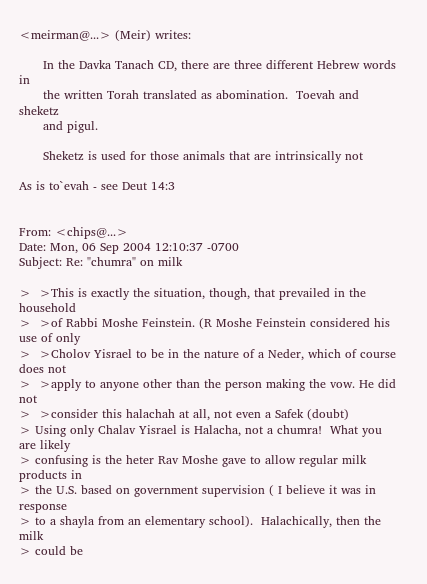<meirman@...> (Meir) writes:

      In the Davka Tanach CD, there are three different Hebrew words in
      the written Torah translated as abomination.  Toevah and sheketz
      and pigul.

      Sheketz is used for those animals that are intrinsically not

As is to`evah - see Deut 14:3


From: <chips@...>
Date: Mon, 06 Sep 2004 12:10:37 -0700
Subject: Re: "chumra" on milk

>  >This is exactly the situation, though, that prevailed in the household
>  >of Rabbi Moshe Feinstein. (R Moshe Feinstein considered his use of only
>  >Cholov Yisrael to be in the nature of a Neder, which of course does not
>  >apply to anyone other than the person making the vow. He did not
>  >consider this halachah at all, not even a Safek (doubt)
> Using only Chalav Yisrael is Halacha, not a chumra!  What you are likely
> confusing is the heter Rav Moshe gave to allow regular milk products in
> the U.S. based on government supervision ( I believe it was in response
> to a shayla from an elementary school).  Halachically, then the milk
> could be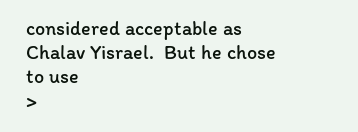considered acceptable as Chalav Yisrael.  But he chose to use
>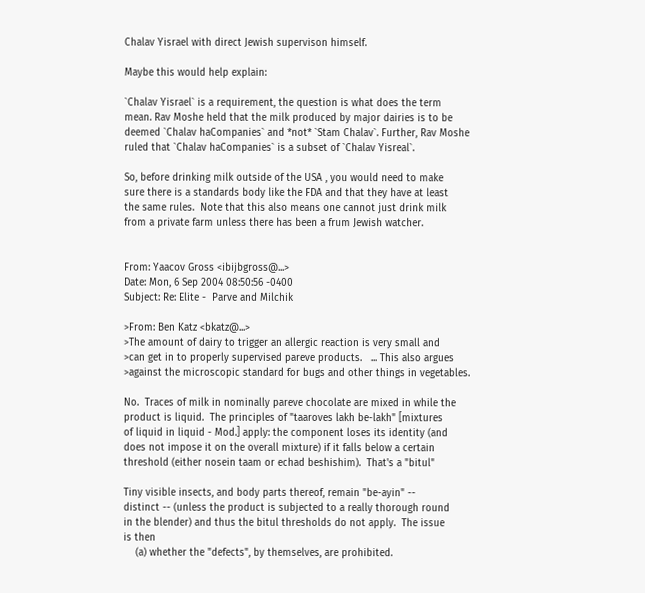Chalav Yisrael with direct Jewish supervison himself.

Maybe this would help explain:

`Chalav Yisrael` is a requirement, the question is what does the term
mean. Rav Moshe held that the milk produced by major dairies is to be
deemed `Chalav haCompanies` and *not* `Stam Chalav`. Further, Rav Moshe
ruled that `Chalav haCompanies` is a subset of `Chalav Yisreal`.

So, before drinking milk outside of the USA , you would need to make
sure there is a standards body like the FDA and that they have at least
the same rules.  Note that this also means one cannot just drink milk
from a private farm unless there has been a frum Jewish watcher.


From: Yaacov Gross <ibijbgross@...>
Date: Mon, 6 Sep 2004 08:50:56 -0400
Subject: Re: Elite -  Parve and Milchik

>From: Ben Katz <bkatz@...>
>The amount of dairy to trigger an allergic reaction is very small and
>can get in to properly supervised pareve products.   ... This also argues
>against the microscopic standard for bugs and other things in vegetables.

No.  Traces of milk in nominally pareve chocolate are mixed in while the
product is liquid.  The principles of "taaroves lakh be-lakh" [mixtures
of liquid in liquid - Mod.] apply: the component loses its identity (and
does not impose it on the overall mixture) if it falls below a certain
threshold (either nosein taam or echad beshishim).  That's a "bitul"

Tiny visible insects, and body parts thereof, remain "be-ayin" --
distinct -- (unless the product is subjected to a really thorough round
in the blender) and thus the bitul thresholds do not apply.  The issue
is then
    (a) whether the "defects", by themselves, are prohibited.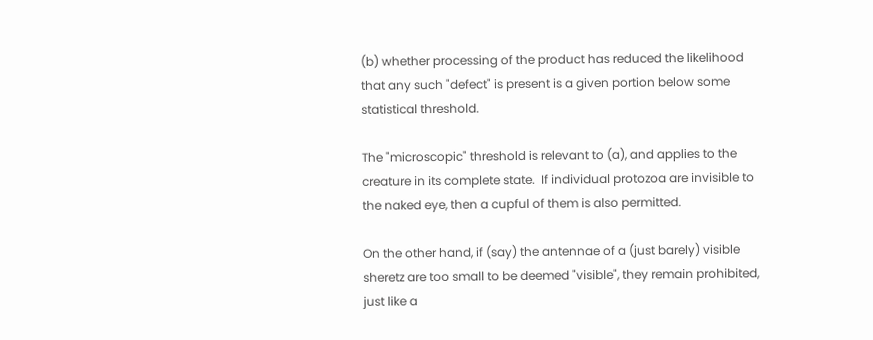(b) whether processing of the product has reduced the likelihood
that any such "defect" is present is a given portion below some
statistical threshold.

The "microscopic" threshold is relevant to (a), and applies to the
creature in its complete state.  If individual protozoa are invisible to
the naked eye, then a cupful of them is also permitted.

On the other hand, if (say) the antennae of a (just barely) visible
sheretz are too small to be deemed "visible", they remain prohibited,
just like a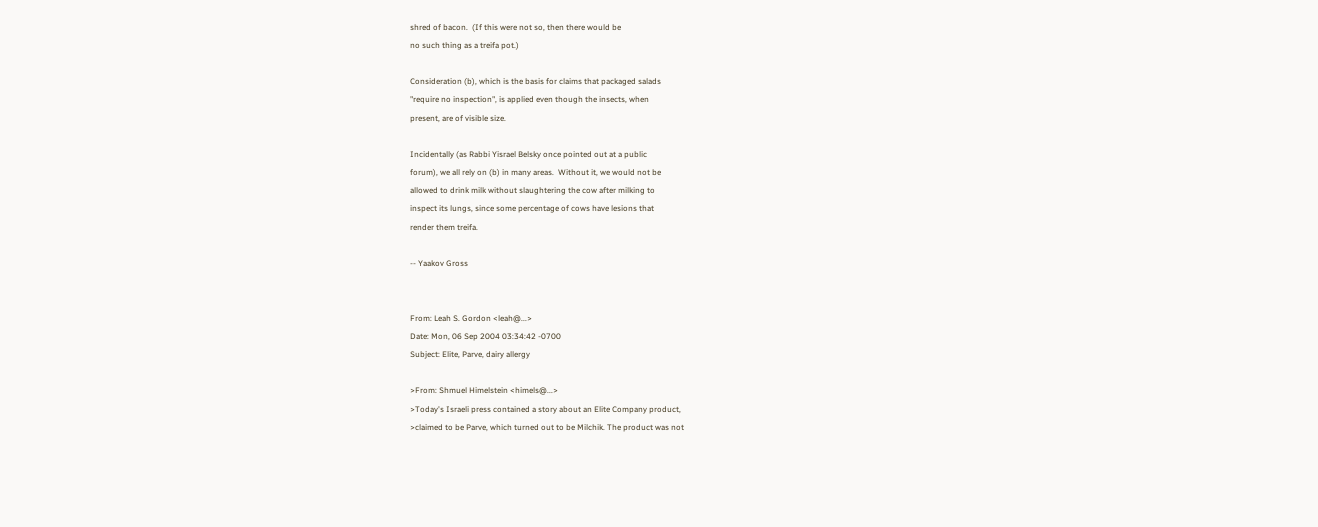shred of bacon.  (If this were not so, then there would be
no such thing as a treifa pot.)

Consideration (b), which is the basis for claims that packaged salads
"require no inspection", is applied even though the insects, when
present, are of visible size.

Incidentally (as Rabbi Yisrael Belsky once pointed out at a public
forum), we all rely on (b) in many areas.  Without it, we would not be
allowed to drink milk without slaughtering the cow after milking to
inspect its lungs, since some percentage of cows have lesions that
render them treifa.

-- Yaakov Gross


From: Leah S. Gordon <leah@...>
Date: Mon, 06 Sep 2004 03:34:42 -0700
Subject: Elite, Parve, dairy allergy

>From: Shmuel Himelstein <himels@...>
>Today's Israeli press contained a story about an Elite Company product,
>claimed to be Parve, which turned out to be Milchik. The product was not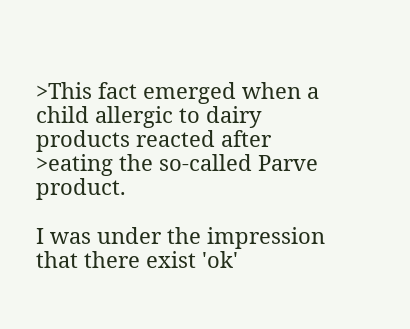>This fact emerged when a child allergic to dairy products reacted after
>eating the so-called Parve product.

I was under the impression that there exist 'ok'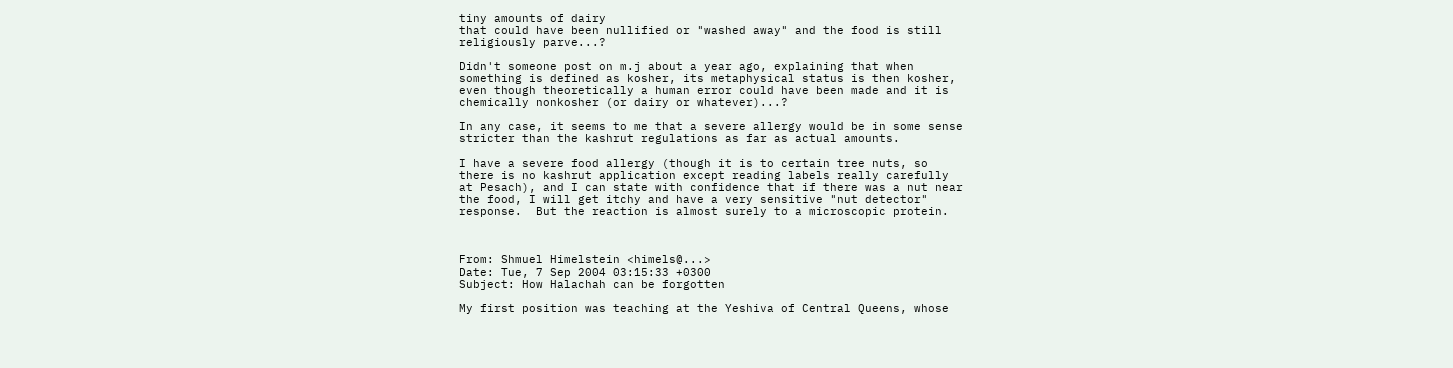tiny amounts of dairy
that could have been nullified or "washed away" and the food is still
religiously parve...?

Didn't someone post on m.j about a year ago, explaining that when
something is defined as kosher, its metaphysical status is then kosher,
even though theoretically a human error could have been made and it is
chemically nonkosher (or dairy or whatever)...?

In any case, it seems to me that a severe allergy would be in some sense
stricter than the kashrut regulations as far as actual amounts.

I have a severe food allergy (though it is to certain tree nuts, so
there is no kashrut application except reading labels really carefully
at Pesach), and I can state with confidence that if there was a nut near
the food, I will get itchy and have a very sensitive "nut detector"
response.  But the reaction is almost surely to a microscopic protein.



From: Shmuel Himelstein <himels@...>
Date: Tue, 7 Sep 2004 03:15:33 +0300
Subject: How Halachah can be forgotten

My first position was teaching at the Yeshiva of Central Queens, whose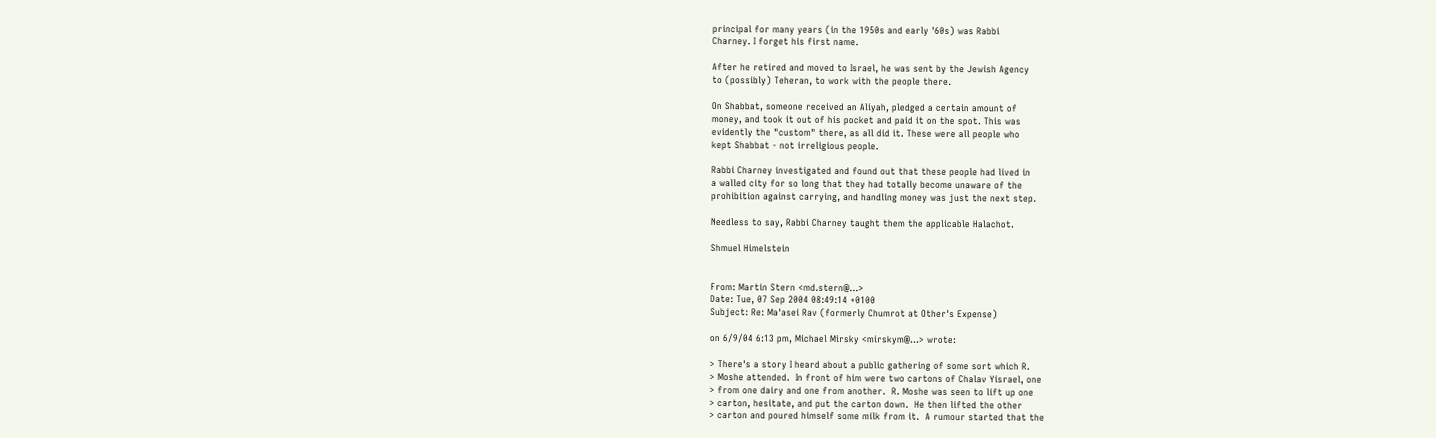principal for many years (in the 1950s and early '60s) was Rabbi
Charney. I forget his first name.

After he retired and moved to Israel, he was sent by the Jewish Agency
to (possibly) Teheran, to work with the people there.

On Shabbat, someone received an Aliyah, pledged a certain amount of
money, and took it out of his pocket and paid it on the spot. This was
evidently the "custom" there, as all did it. These were all people who
kept Shabbat - not irreligious people.

Rabbi Charney investigated and found out that these people had lived in
a walled city for so long that they had totally become unaware of the
prohibition against carrying, and handling money was just the next step.

Needless to say, Rabbi Charney taught them the applicable Halachot.

Shmuel Himelstein


From: Martin Stern <md.stern@...>
Date: Tue, 07 Sep 2004 08:49:14 +0100
Subject: Re: Ma'asei Rav (formerly Chumrot at Other's Expense)

on 6/9/04 6:13 pm, Michael Mirsky <mirskym@...> wrote:

> There's a story I heard about a public gathering of some sort which R.
> Moshe attended.  In front of him were two cartons of Chalav Yisrael, one
> from one dairy and one from another.  R. Moshe was seen to lift up one
> carton, hesitate, and put the carton down.  He then lifted the other
> carton and poured himself some milk from it.  A rumour started that the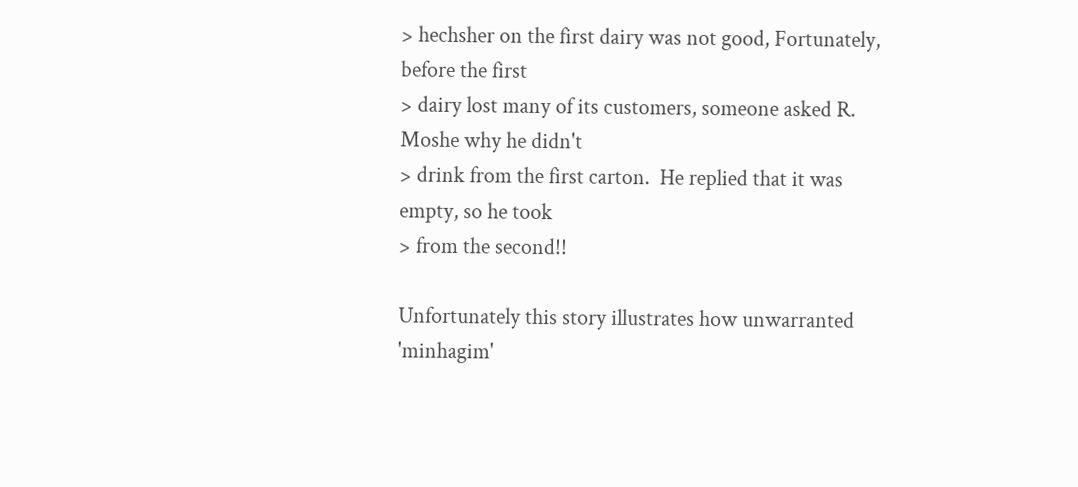> hechsher on the first dairy was not good, Fortunately, before the first
> dairy lost many of its customers, someone asked R. Moshe why he didn't
> drink from the first carton.  He replied that it was empty, so he took
> from the second!!

Unfortunately this story illustrates how unwarranted 'minhagim'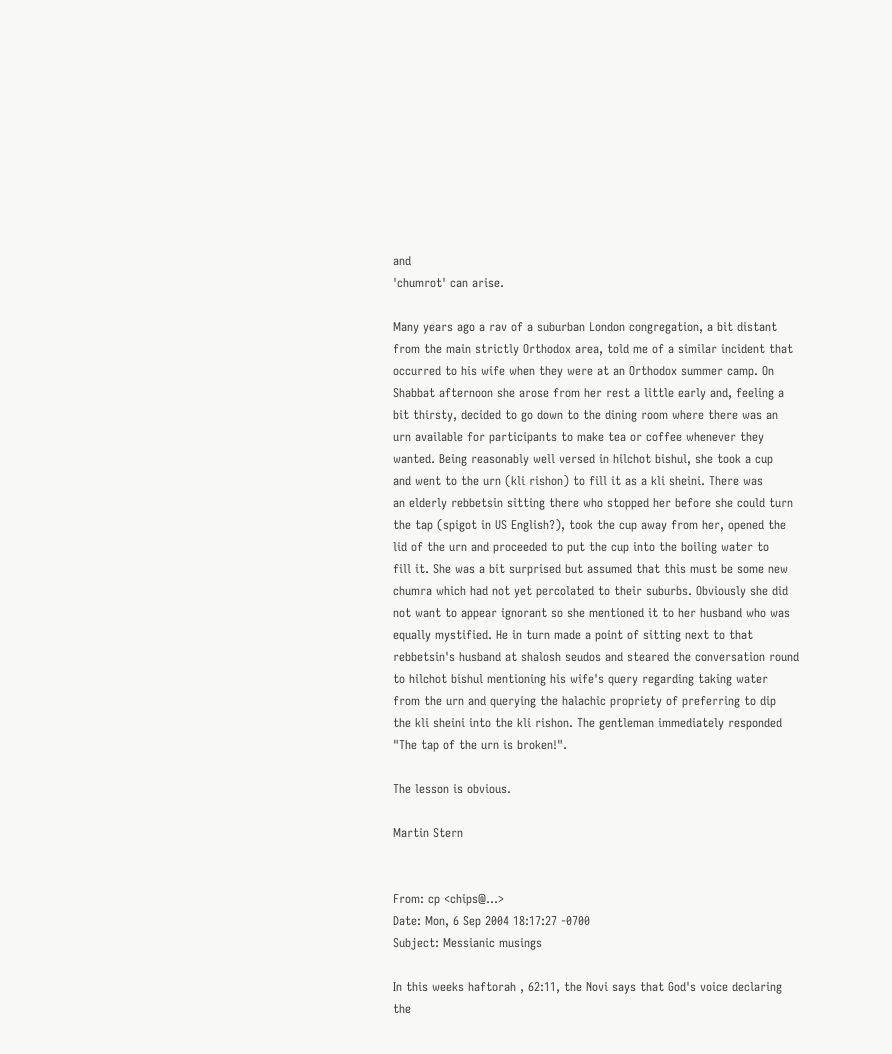and
'chumrot' can arise.

Many years ago a rav of a suburban London congregation, a bit distant
from the main strictly Orthodox area, told me of a similar incident that
occurred to his wife when they were at an Orthodox summer camp. On
Shabbat afternoon she arose from her rest a little early and, feeling a
bit thirsty, decided to go down to the dining room where there was an
urn available for participants to make tea or coffee whenever they
wanted. Being reasonably well versed in hilchot bishul, she took a cup
and went to the urn (kli rishon) to fill it as a kli sheini. There was
an elderly rebbetsin sitting there who stopped her before she could turn
the tap (spigot in US English?), took the cup away from her, opened the
lid of the urn and proceeded to put the cup into the boiling water to
fill it. She was a bit surprised but assumed that this must be some new
chumra which had not yet percolated to their suburbs. Obviously she did
not want to appear ignorant so she mentioned it to her husband who was
equally mystified. He in turn made a point of sitting next to that
rebbetsin's husband at shalosh seudos and steared the conversation round
to hilchot bishul mentioning his wife's query regarding taking water
from the urn and querying the halachic propriety of preferring to dip
the kli sheini into the kli rishon. The gentleman immediately responded
"The tap of the urn is broken!".

The lesson is obvious.

Martin Stern


From: cp <chips@...>
Date: Mon, 6 Sep 2004 18:17:27 -0700
Subject: Messianic musings

In this weeks haftorah , 62:11, the Novi says that God's voice declaring
the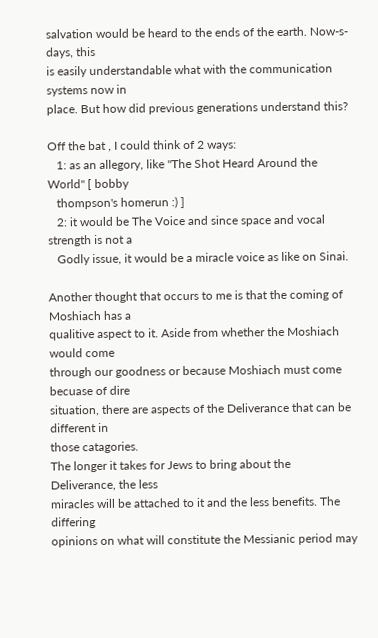salvation would be heard to the ends of the earth. Now-s-days, this
is easily understandable what with the communication systems now in
place. But how did previous generations understand this?

Off the bat , I could think of 2 ways:
   1: as an allegory, like "The Shot Heard Around the World" [ bobby
   thompson's homerun :) ]
   2: it would be The Voice and since space and vocal strength is not a
   Godly issue, it would be a miracle voice as like on Sinai.

Another thought that occurs to me is that the coming of Moshiach has a
qualitive aspect to it. Aside from whether the Moshiach would come
through our goodness or because Moshiach must come becuase of dire
situation, there are aspects of the Deliverance that can be different in
those catagories.
The longer it takes for Jews to bring about the Deliverance, the less
miracles will be attached to it and the less benefits. The differing
opinions on what will constitute the Messianic period may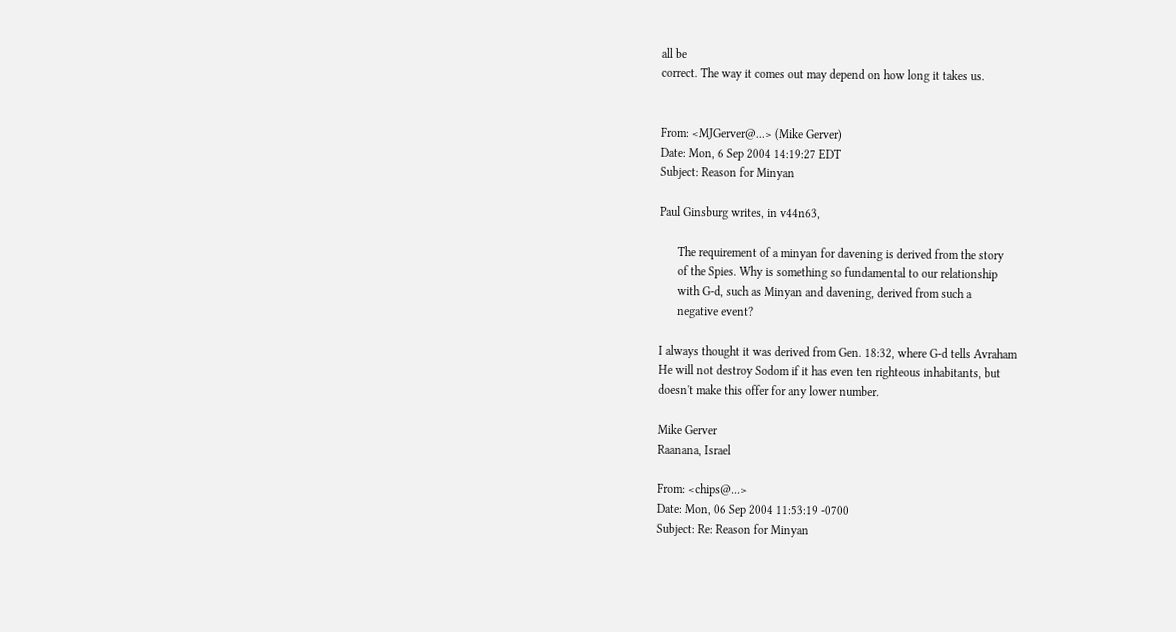all be
correct. The way it comes out may depend on how long it takes us.


From: <MJGerver@...> (Mike Gerver)
Date: Mon, 6 Sep 2004 14:19:27 EDT
Subject: Reason for Minyan

Paul Ginsburg writes, in v44n63,

      The requirement of a minyan for davening is derived from the story
      of the Spies. Why is something so fundamental to our relationship
      with G-d, such as Minyan and davening, derived from such a
      negative event?

I always thought it was derived from Gen. 18:32, where G-d tells Avraham
He will not destroy Sodom if it has even ten righteous inhabitants, but
doesn't make this offer for any lower number.

Mike Gerver
Raanana, Israel

From: <chips@...>
Date: Mon, 06 Sep 2004 11:53:19 -0700
Subject: Re: Reason for Minyan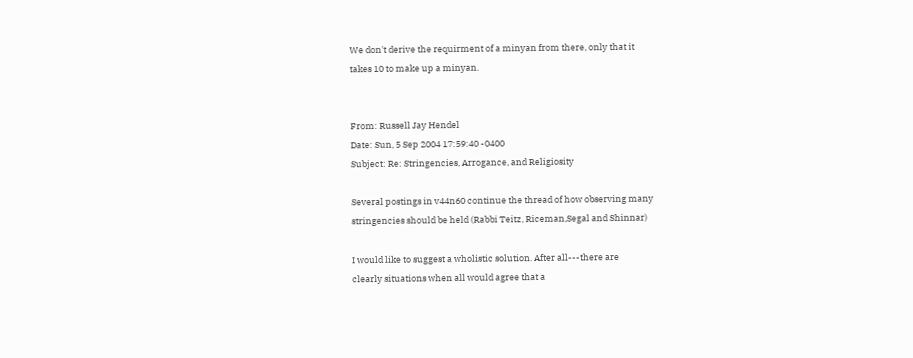We don't derive the requirment of a minyan from there, only that it
takes 10 to make up a minyan.


From: Russell Jay Hendel
Date: Sun, 5 Sep 2004 17:59:40 -0400
Subject: Re: Stringencies, Arrogance, and Religiosity

Several postings in v44n60 continue the thread of how observing many
stringencies should be held (Rabbi Teitz, Riceman,Segal and Shinnar)

I would like to suggest a wholistic solution. After all---there are
clearly situations when all would agree that a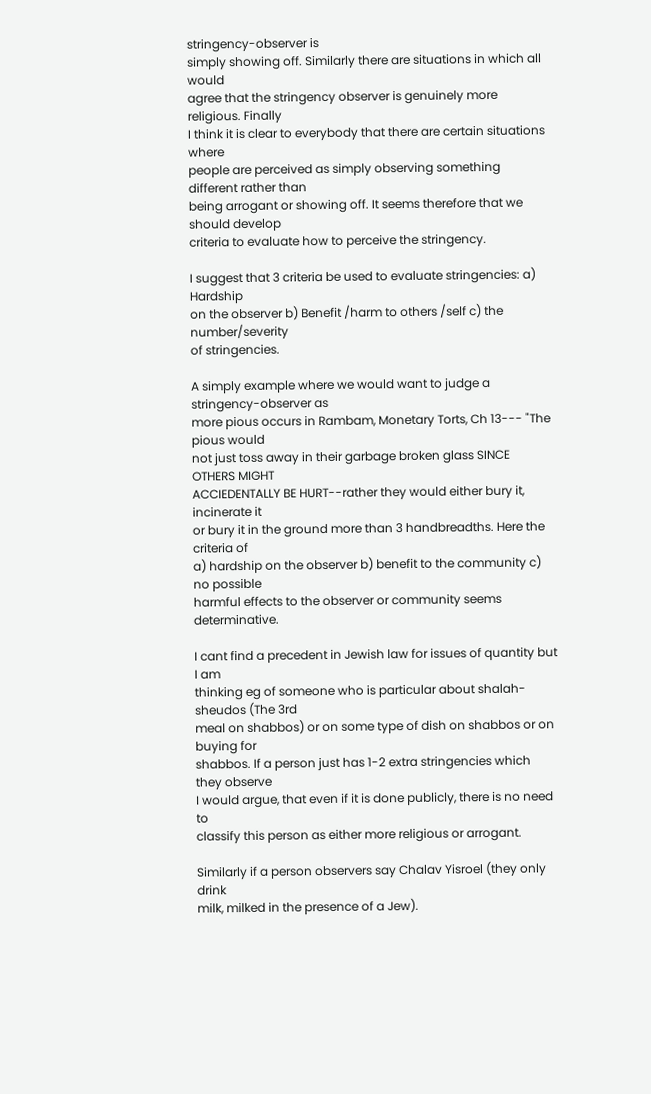stringency-observer is
simply showing off. Similarly there are situations in which all would
agree that the stringency observer is genuinely more religious. Finally
I think it is clear to everybody that there are certain situations where
people are perceived as simply observing something different rather than
being arrogant or showing off. It seems therefore that we should develop
criteria to evaluate how to perceive the stringency.

I suggest that 3 criteria be used to evaluate stringencies: a) Hardship
on the observer b) Benefit /harm to others /self c) the number/severity
of stringencies.

A simply example where we would want to judge a stringency-observer as
more pious occurs in Rambam, Monetary Torts, Ch 13--- "The pious would
not just toss away in their garbage broken glass SINCE OTHERS MIGHT
ACCIEDENTALLY BE HURT--rather they would either bury it, incinerate it
or bury it in the ground more than 3 handbreadths. Here the criteria of
a) hardship on the observer b) benefit to the community c) no possible
harmful effects to the observer or community seems determinative.

I cant find a precedent in Jewish law for issues of quantity but I am
thinking eg of someone who is particular about shalah-sheudos (The 3rd
meal on shabbos) or on some type of dish on shabbos or on buying for
shabbos. If a person just has 1-2 extra stringencies which they observe
I would argue, that even if it is done publicly, there is no need to
classify this person as either more religious or arrogant.

Similarly if a person observers say Chalav Yisroel (they only drink
milk, milked in the presence of a Jew).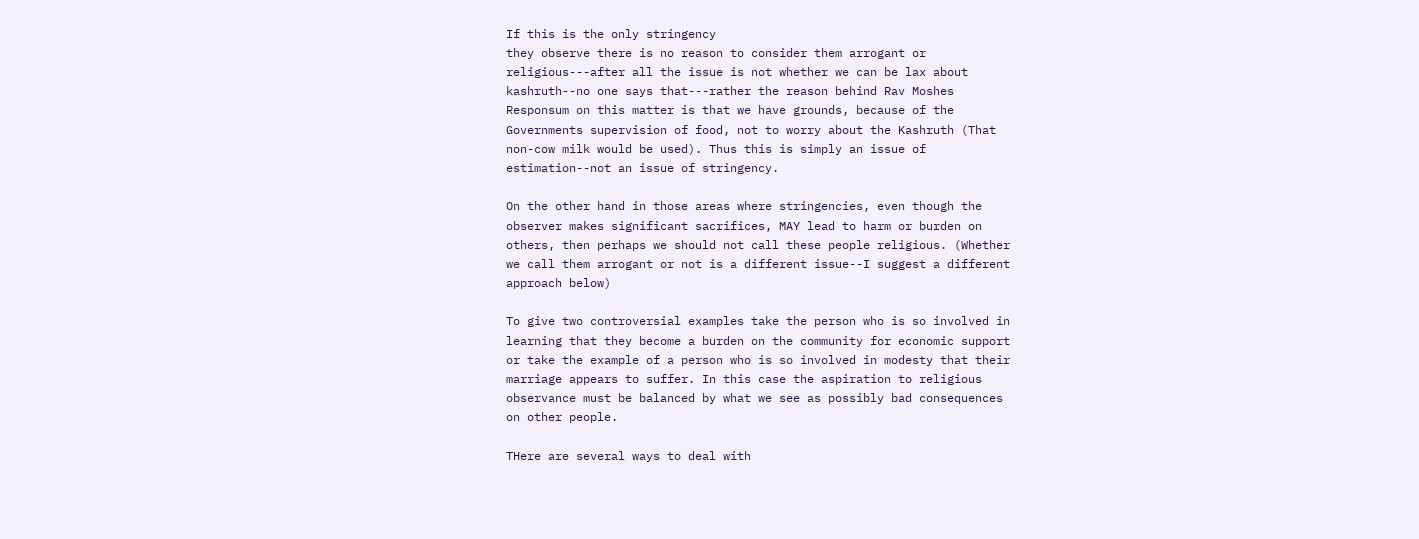If this is the only stringency
they observe there is no reason to consider them arrogant or
religious---after all the issue is not whether we can be lax about
kashruth--no one says that---rather the reason behind Rav Moshes
Responsum on this matter is that we have grounds, because of the
Governments supervision of food, not to worry about the Kashruth (That
non-cow milk would be used). Thus this is simply an issue of
estimation--not an issue of stringency.

On the other hand in those areas where stringencies, even though the
observer makes significant sacrifices, MAY lead to harm or burden on
others, then perhaps we should not call these people religious. (Whether
we call them arrogant or not is a different issue--I suggest a different
approach below)

To give two controversial examples take the person who is so involved in
learning that they become a burden on the community for economic support
or take the example of a person who is so involved in modesty that their
marriage appears to suffer. In this case the aspiration to religious
observance must be balanced by what we see as possibly bad consequences
on other people.

THere are several ways to deal with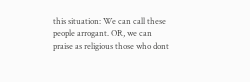this situation: We can call these
people arrogant. OR, we can praise as religious those who dont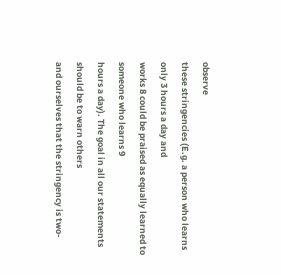observe
these stringencies (E.g. a person who learns only 3 hours a day and
works 8 could be praised as equally learned to someone who learns 9
hours a day). The goal in all our statements should be to warn others
and ourselves that the stringency is two-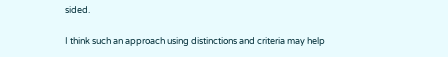sided.

I think such an approach using distinctions and criteria may help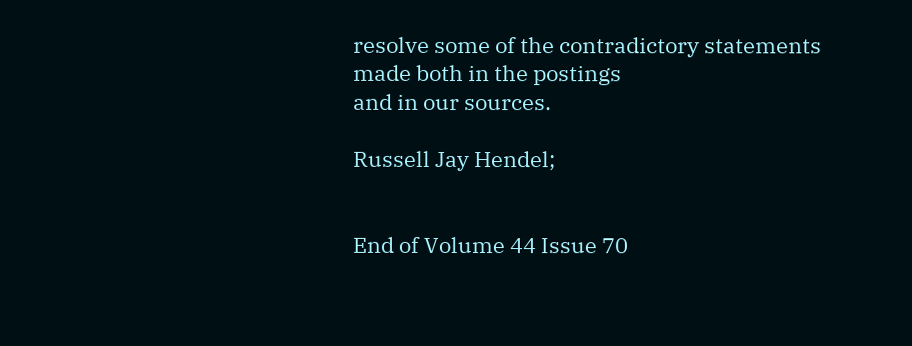resolve some of the contradictory statements made both in the postings
and in our sources.

Russell Jay Hendel;


End of Volume 44 Issue 70